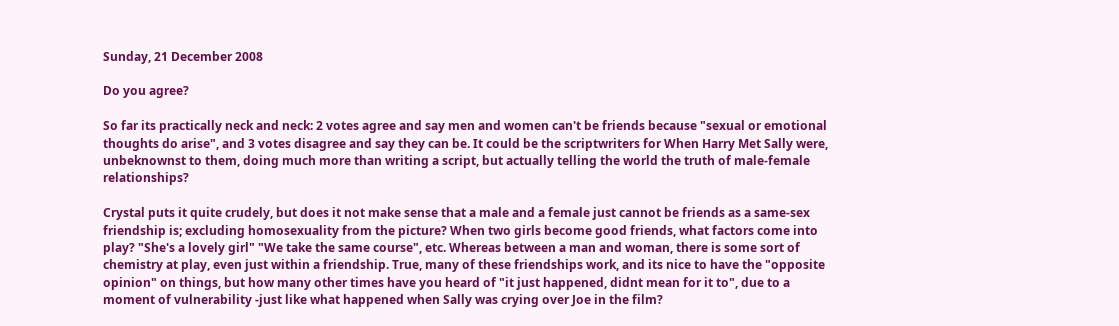Sunday, 21 December 2008

Do you agree?

So far its practically neck and neck: 2 votes agree and say men and women can't be friends because "sexual or emotional thoughts do arise", and 3 votes disagree and say they can be. It could be the scriptwriters for When Harry Met Sally were, unbeknownst to them, doing much more than writing a script, but actually telling the world the truth of male-female relationships?

Crystal puts it quite crudely, but does it not make sense that a male and a female just cannot be friends as a same-sex friendship is; excluding homosexuality from the picture? When two girls become good friends, what factors come into play? "She's a lovely girl" "We take the same course", etc. Whereas between a man and woman, there is some sort of chemistry at play, even just within a friendship. True, many of these friendships work, and its nice to have the "opposite opinion" on things, but how many other times have you heard of "it just happened, didnt mean for it to", due to a moment of vulnerability -just like what happened when Sally was crying over Joe in the film?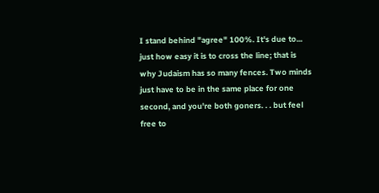I stand behind "agree" 100%. It's due to... just how easy it is to cross the line; that is why Judaism has so many fences. Two minds just have to be in the same place for one second, and you're both goners. . . but feel free to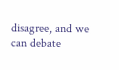disagree, and we can debate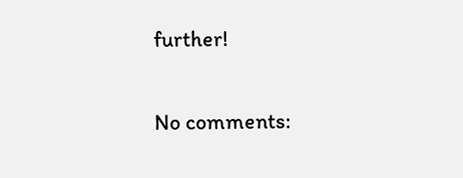further!

No comments: